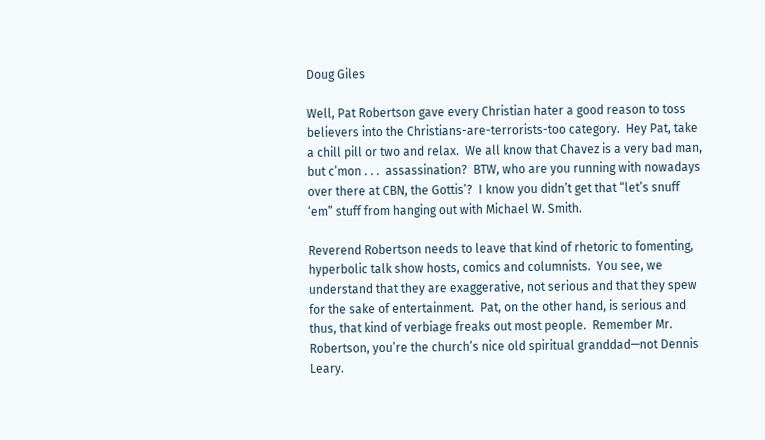Doug Giles

Well, Pat Robertson gave every Christian hater a good reason to toss believers into the Christians-are-terrorists-too category.  Hey Pat, take a chill pill or two and relax.  We all know that Chavez is a very bad man, but c’mon . . .  assassination?  BTW, who are you running with nowadays over there at CBN, the Gottis’?  I know you didn’t get that “let’s snuff ‘em” stuff from hanging out with Michael W. Smith.

Reverend Robertson needs to leave that kind of rhetoric to fomenting, hyperbolic talk show hosts, comics and columnists.  You see, we understand that they are exaggerative, not serious and that they spew for the sake of entertainment.  Pat, on the other hand, is serious and thus, that kind of verbiage freaks out most people.  Remember Mr. Robertson, you’re the church’s nice old spiritual granddad—not Dennis Leary.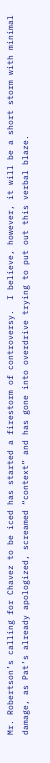Mr. Robertson’s calling for Chavez to be iced has started a firestorm of controversy.  I believe, however, it will be a short storm with minimal damage, as Pat’s already apologized, screamed “context” and has gone into overdrive trying to put out this verbal blaze.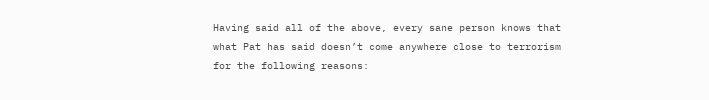Having said all of the above, every sane person knows that what Pat has said doesn’t come anywhere close to terrorism for the following reasons: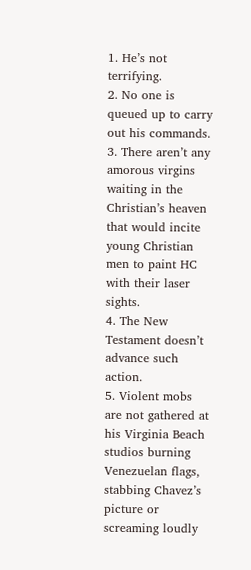1. He’s not terrifying.
2. No one is queued up to carry out his commands.
3. There aren’t any amorous virgins waiting in the Christian’s heaven that would incite young Christian men to paint HC with their laser sights.
4. The New Testament doesn’t advance such action.
5. Violent mobs are not gathered at his Virginia Beach studios burning Venezuelan flags, stabbing Chavez’s picture or screaming loudly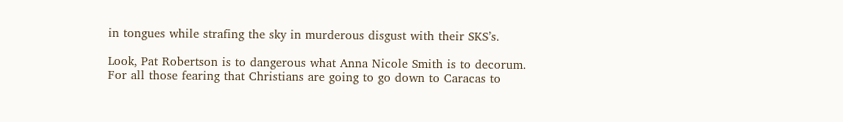in tongues while strafing the sky in murderous disgust with their SKS’s.

Look, Pat Robertson is to dangerous what Anna Nicole Smith is to decorum.  For all those fearing that Christians are going to go down to Caracas to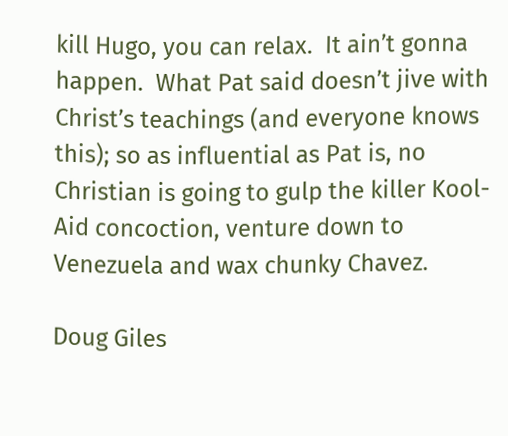kill Hugo, you can relax.  It ain’t gonna happen.  What Pat said doesn’t jive with Christ’s teachings (and everyone knows this); so as influential as Pat is, no Christian is going to gulp the killer Kool-Aid concoction, venture down to Venezuela and wax chunky Chavez.

Doug Giles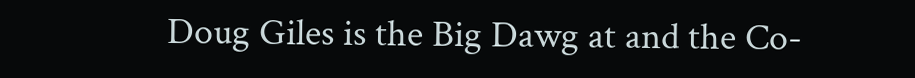Doug Giles is the Big Dawg at and the Co-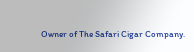Owner of The Safari Cigar Company.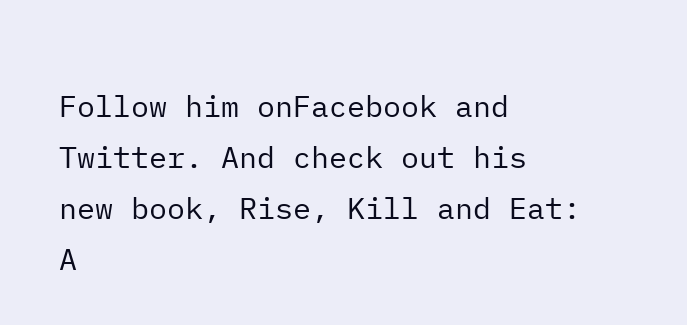Follow him onFacebook and Twitter. And check out his new book, Rise, Kill and Eat: A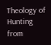Theology of Hunting from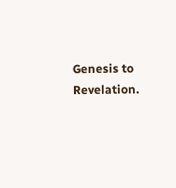Genesis to Revelation.